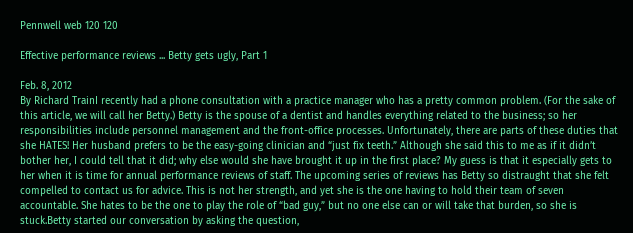Pennwell web 120 120

Effective performance reviews ... Betty gets ugly, Part 1

Feb. 8, 2012
By Richard TrainI recently had a phone consultation with a practice manager who has a pretty common problem. (For the sake of this article, we will call her Betty.) Betty is the spouse of a dentist and handles everything related to the business; so her responsibilities include personnel management and the front-office processes. Unfortunately, there are parts of these duties that she HATES! Her husband prefers to be the easy-going clinician and “just fix teeth.” Although she said this to me as if it didn’t bother her, I could tell that it did; why else would she have brought it up in the first place? My guess is that it especially gets to her when it is time for annual performance reviews of staff. The upcoming series of reviews has Betty so distraught that she felt compelled to contact us for advice. This is not her strength, and yet she is the one having to hold their team of seven accountable. She hates to be the one to play the role of “bad guy,” but no one else can or will take that burden, so she is stuck.Betty started our conversation by asking the question,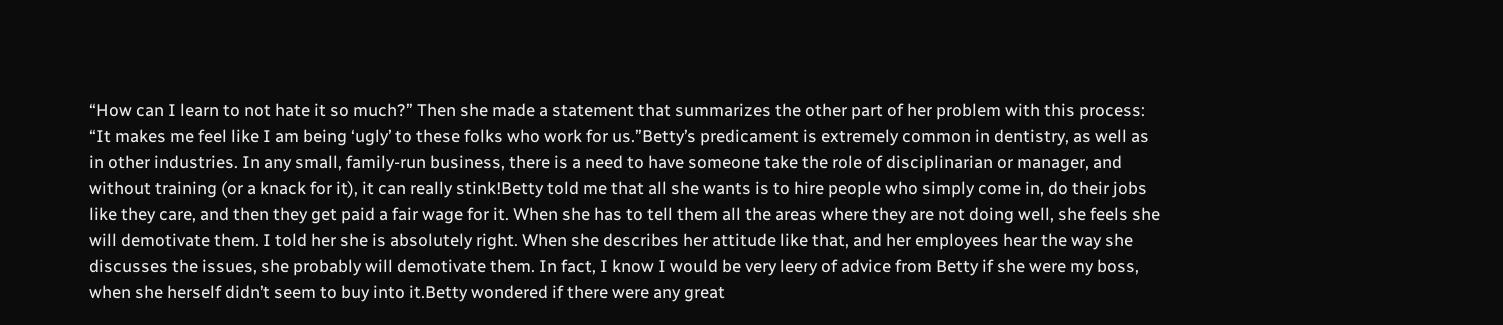“How can I learn to not hate it so much?” Then she made a statement that summarizes the other part of her problem with this process: “It makes me feel like I am being ‘ugly’ to these folks who work for us.”Betty’s predicament is extremely common in dentistry, as well as in other industries. In any small, family-run business, there is a need to have someone take the role of disciplinarian or manager, and without training (or a knack for it), it can really stink!Betty told me that all she wants is to hire people who simply come in, do their jobs like they care, and then they get paid a fair wage for it. When she has to tell them all the areas where they are not doing well, she feels she will demotivate them. I told her she is absolutely right. When she describes her attitude like that, and her employees hear the way she discusses the issues, she probably will demotivate them. In fact, I know I would be very leery of advice from Betty if she were my boss, when she herself didn’t seem to buy into it.Betty wondered if there were any great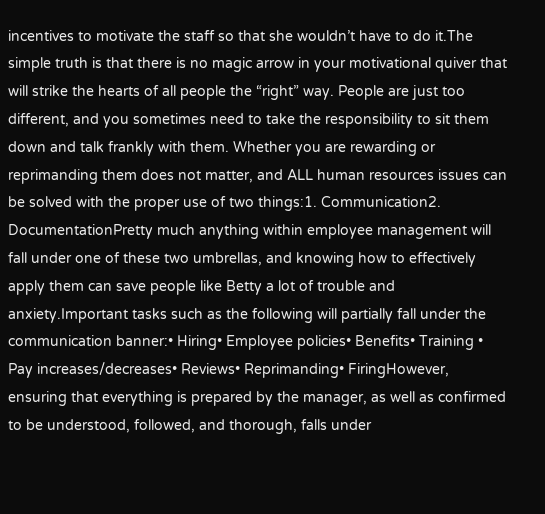incentives to motivate the staff so that she wouldn’t have to do it.The simple truth is that there is no magic arrow in your motivational quiver that will strike the hearts of all people the “right” way. People are just too different, and you sometimes need to take the responsibility to sit them down and talk frankly with them. Whether you are rewarding or reprimanding them does not matter, and ALL human resources issues can be solved with the proper use of two things:1. Communication2. DocumentationPretty much anything within employee management will fall under one of these two umbrellas, and knowing how to effectively apply them can save people like Betty a lot of trouble and anxiety.Important tasks such as the following will partially fall under the communication banner:• Hiring• Employee policies• Benefits• Training • Pay increases/decreases• Reviews• Reprimanding• FiringHowever, ensuring that everything is prepared by the manager, as well as confirmed to be understood, followed, and thorough, falls under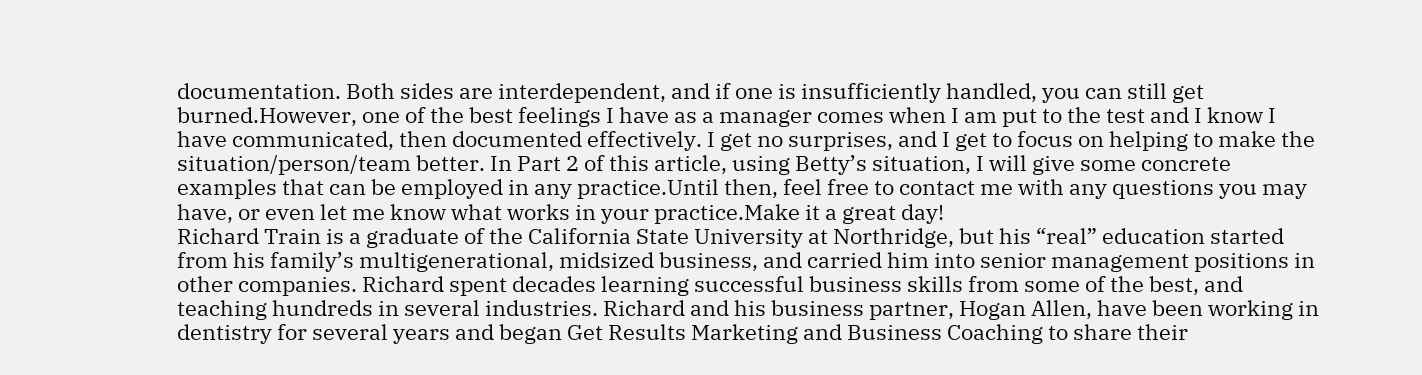documentation. Both sides are interdependent, and if one is insufficiently handled, you can still get burned.However, one of the best feelings I have as a manager comes when I am put to the test and I know I have communicated, then documented effectively. I get no surprises, and I get to focus on helping to make the situation/person/team better. In Part 2 of this article, using Betty’s situation, I will give some concrete examples that can be employed in any practice.Until then, feel free to contact me with any questions you may have, or even let me know what works in your practice.Make it a great day!
Richard Train is a graduate of the California State University at Northridge, but his “real” education started from his family’s multigenerational, midsized business, and carried him into senior management positions in other companies. Richard spent decades learning successful business skills from some of the best, and teaching hundreds in several industries. Richard and his business partner, Hogan Allen, have been working in dentistry for several years and began Get Results Marketing and Business Coaching to share their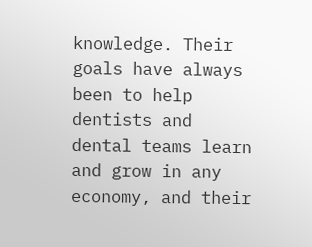knowledge. Their goals have always been to help dentists and dental teams learn and grow in any economy, and their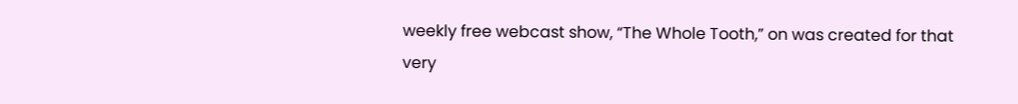weekly free webcast show, “The Whole Tooth,” on was created for that very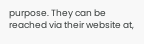purpose. They can be reached via their website at,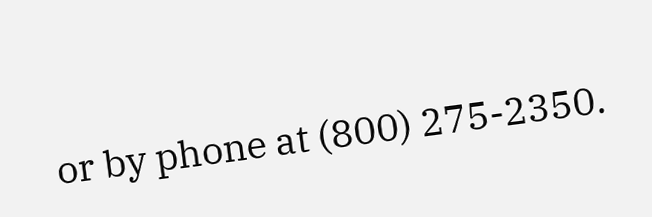or by phone at (800) 275-2350.